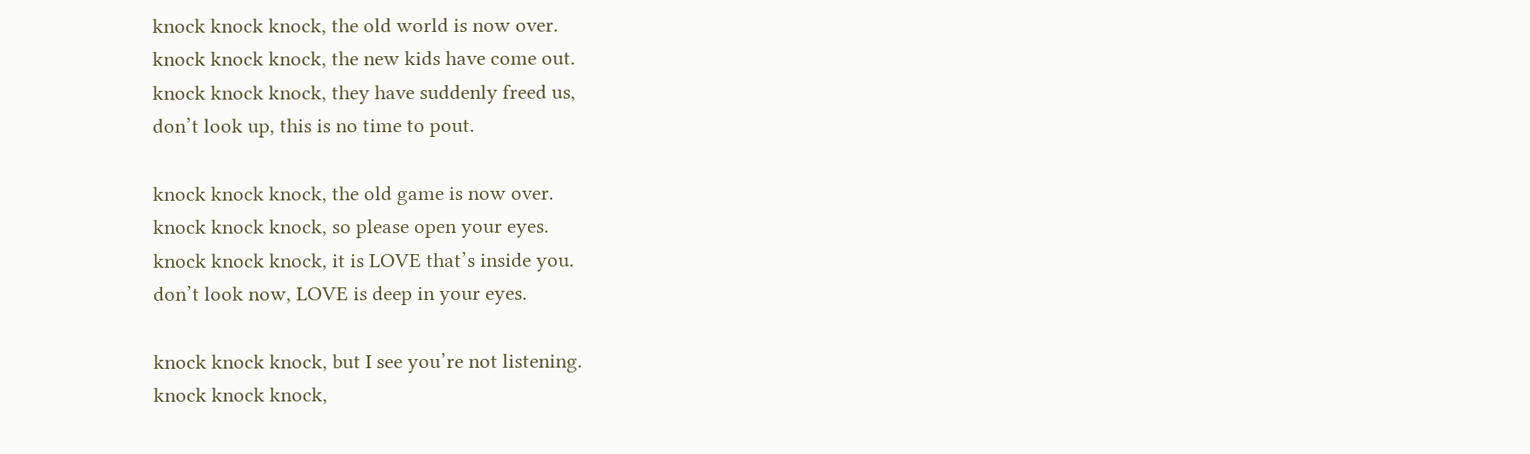knock knock knock, the old world is now over.
knock knock knock, the new kids have come out.
knock knock knock, they have suddenly freed us,
don’t look up, this is no time to pout.

knock knock knock, the old game is now over.
knock knock knock, so please open your eyes.
knock knock knock, it is LOVE that’s inside you.
don’t look now, LOVE is deep in your eyes.

knock knock knock, but I see you’re not listening.
knock knock knock,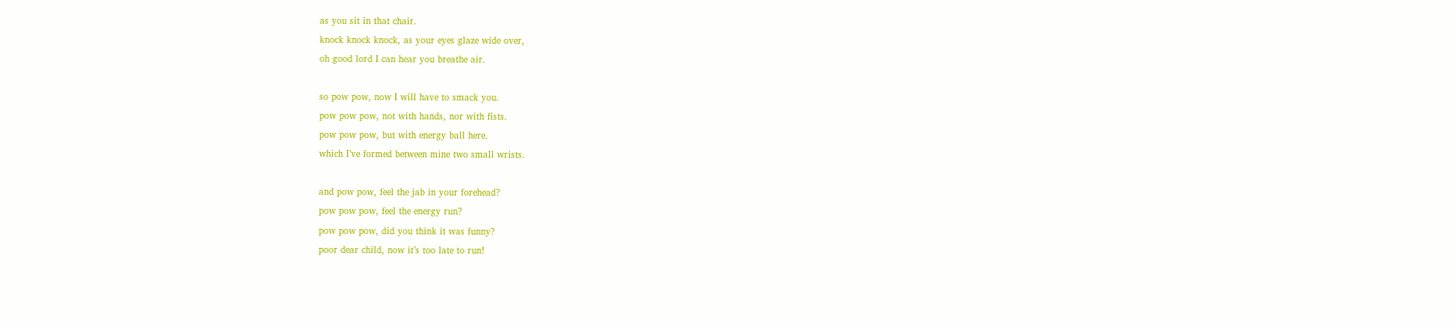as you sit in that chair.
knock knock knock, as your eyes glaze wide over,
oh good lord I can hear you breathe air.

so pow pow, now I will have to smack you.
pow pow pow, not with hands, nor with fists.
pow pow pow, but with energy ball here.
which I’ve formed between mine two small wrists.

and pow pow, feel the jab in your forehead?
pow pow pow, feel the energy run?
pow pow pow, did you think it was funny?
poor dear child, now it’s too late to run!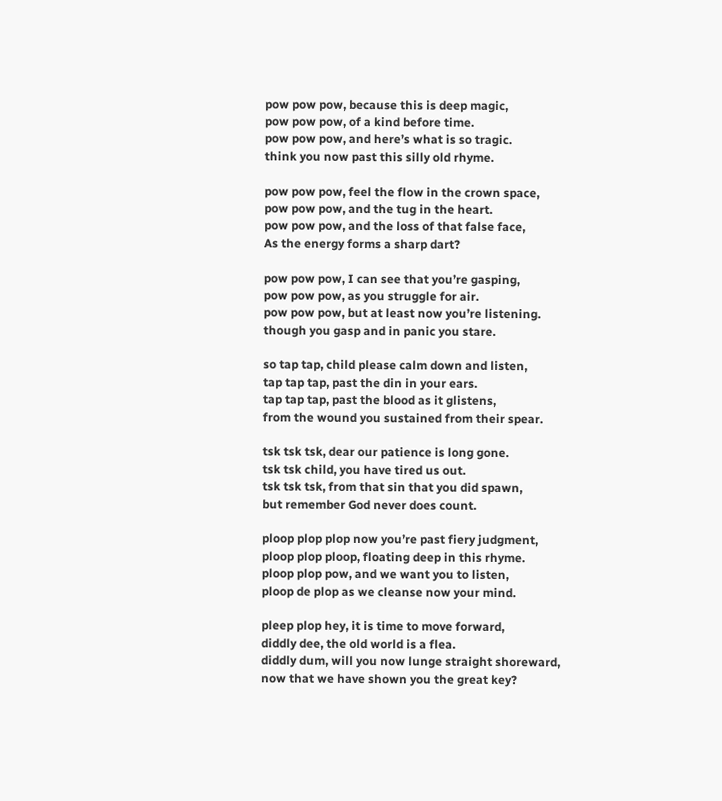pow pow pow, because this is deep magic,
pow pow pow, of a kind before time.
pow pow pow, and here’s what is so tragic.
think you now past this silly old rhyme.

pow pow pow, feel the flow in the crown space,
pow pow pow, and the tug in the heart.
pow pow pow, and the loss of that false face,
As the energy forms a sharp dart?

pow pow pow, I can see that you’re gasping,
pow pow pow, as you struggle for air.
pow pow pow, but at least now you’re listening.
though you gasp and in panic you stare.

so tap tap, child please calm down and listen,
tap tap tap, past the din in your ears.
tap tap tap, past the blood as it glistens,
from the wound you sustained from their spear.

tsk tsk tsk, dear our patience is long gone.
tsk tsk child, you have tired us out.
tsk tsk tsk, from that sin that you did spawn,
but remember God never does count.

ploop plop plop now you’re past fiery judgment,
ploop plop ploop, floating deep in this rhyme.
ploop plop pow, and we want you to listen,
ploop de plop as we cleanse now your mind.

pleep plop hey, it is time to move forward,
diddly dee, the old world is a flea.
diddly dum, will you now lunge straight shoreward,
now that we have shown you the great key?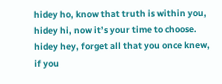hidey ho, know that truth is within you,
hidey hi, now it’s your time to choose.
hidey hey, forget all that you once knew,
if you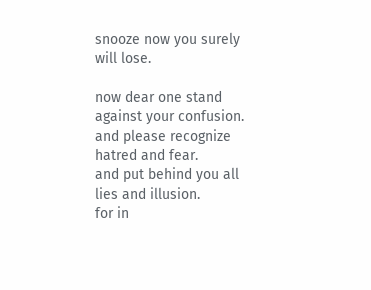snooze now you surely will lose.

now dear one stand against your confusion.
and please recognize hatred and fear.
and put behind you all lies and illusion.
for in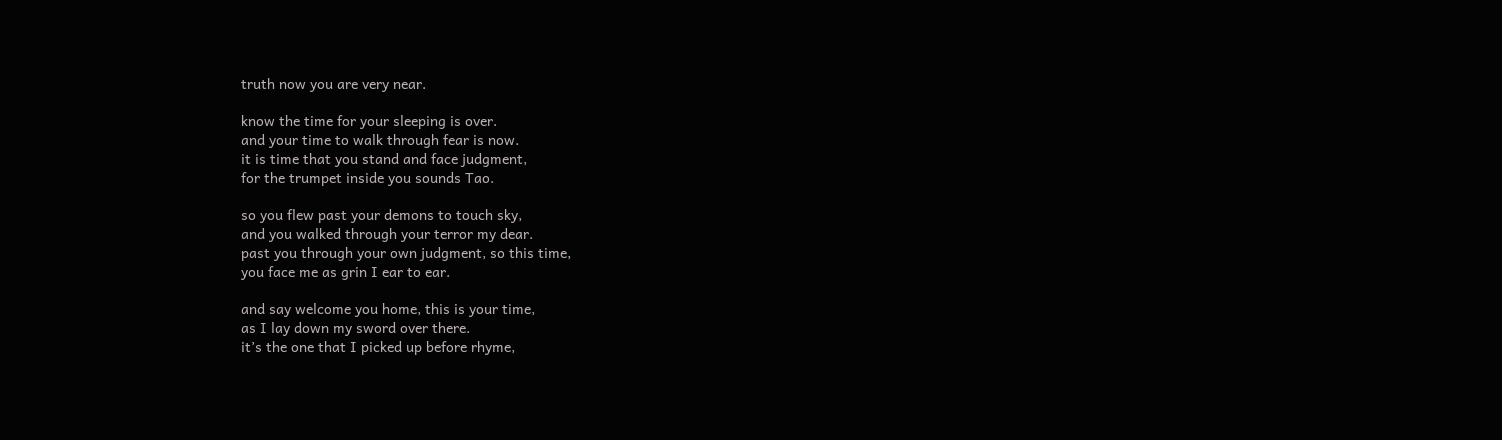truth now you are very near.

know the time for your sleeping is over.
and your time to walk through fear is now.
it is time that you stand and face judgment,
for the trumpet inside you sounds Tao.

so you flew past your demons to touch sky,
and you walked through your terror my dear.
past you through your own judgment, so this time,
you face me as grin I ear to ear.

and say welcome you home, this is your time,
as I lay down my sword over there.
it’s the one that I picked up before rhyme,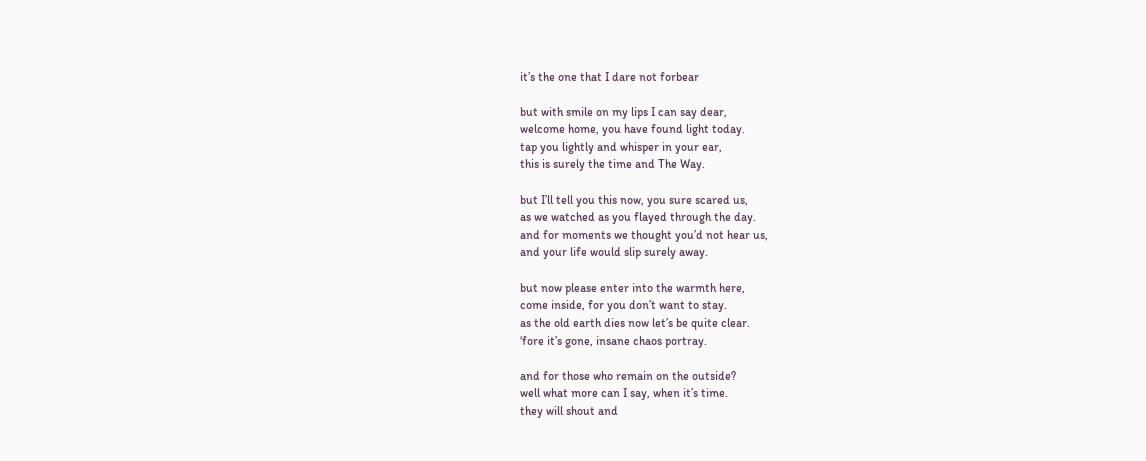it’s the one that I dare not forbear

but with smile on my lips I can say dear,
welcome home, you have found light today.
tap you lightly and whisper in your ear,
this is surely the time and The Way.

but I’ll tell you this now, you sure scared us,
as we watched as you flayed through the day.
and for moments we thought you’d not hear us,
and your life would slip surely away.

but now please enter into the warmth here,
come inside, for you don’t want to stay.
as the old earth dies now let’s be quite clear.
‘fore it’s gone, insane chaos portray.

and for those who remain on the outside?
well what more can I say, when it’s time.
they will shout and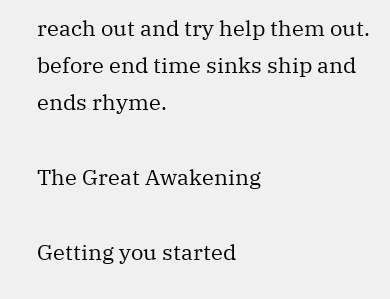reach out and try help them out.
before end time sinks ship and ends rhyme.

The Great Awakening

Getting you started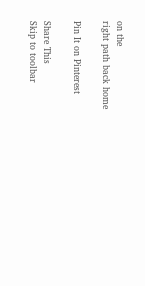on the
right path back home

Pin It on Pinterest

Share This
Skip to toolbar